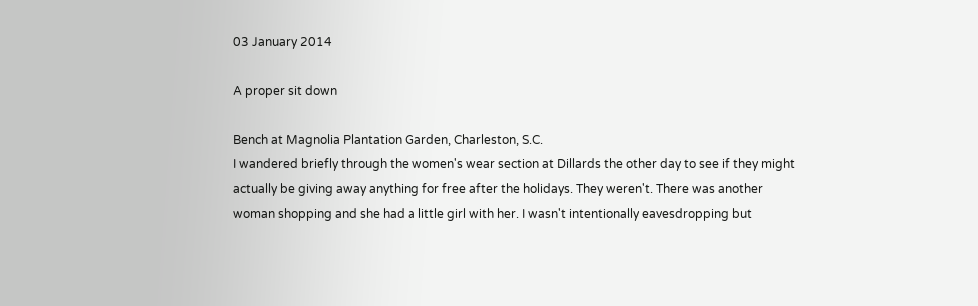03 January 2014

A proper sit down

Bench at Magnolia Plantation Garden, Charleston, S.C.
I wandered briefly through the women's wear section at Dillards the other day to see if they might actually be giving away anything for free after the holidays. They weren't. There was another woman shopping and she had a little girl with her. I wasn't intentionally eavesdropping but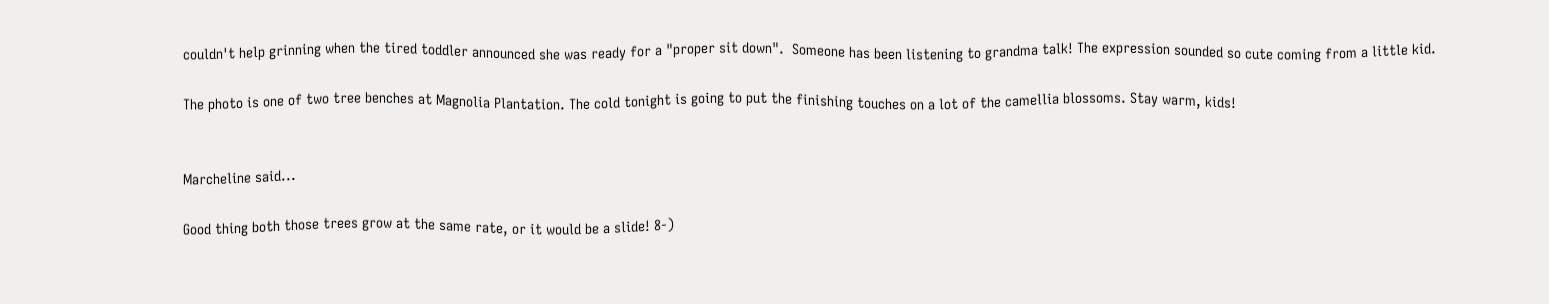couldn't help grinning when the tired toddler announced she was ready for a "proper sit down".  Someone has been listening to grandma talk! The expression sounded so cute coming from a little kid.

The photo is one of two tree benches at Magnolia Plantation. The cold tonight is going to put the finishing touches on a lot of the camellia blossoms. Stay warm, kids!


Marcheline said...

Good thing both those trees grow at the same rate, or it would be a slide! 8-)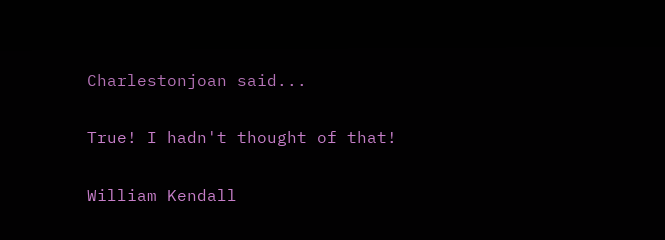Charlestonjoan said...

True! I hadn't thought of that!

William Kendall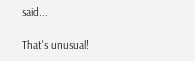said...

That's unusual!